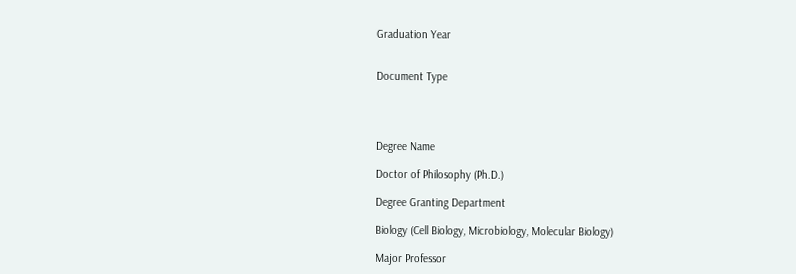Graduation Year


Document Type




Degree Name

Doctor of Philosophy (Ph.D.)

Degree Granting Department

Biology (Cell Biology, Microbiology, Molecular Biology)

Major Professor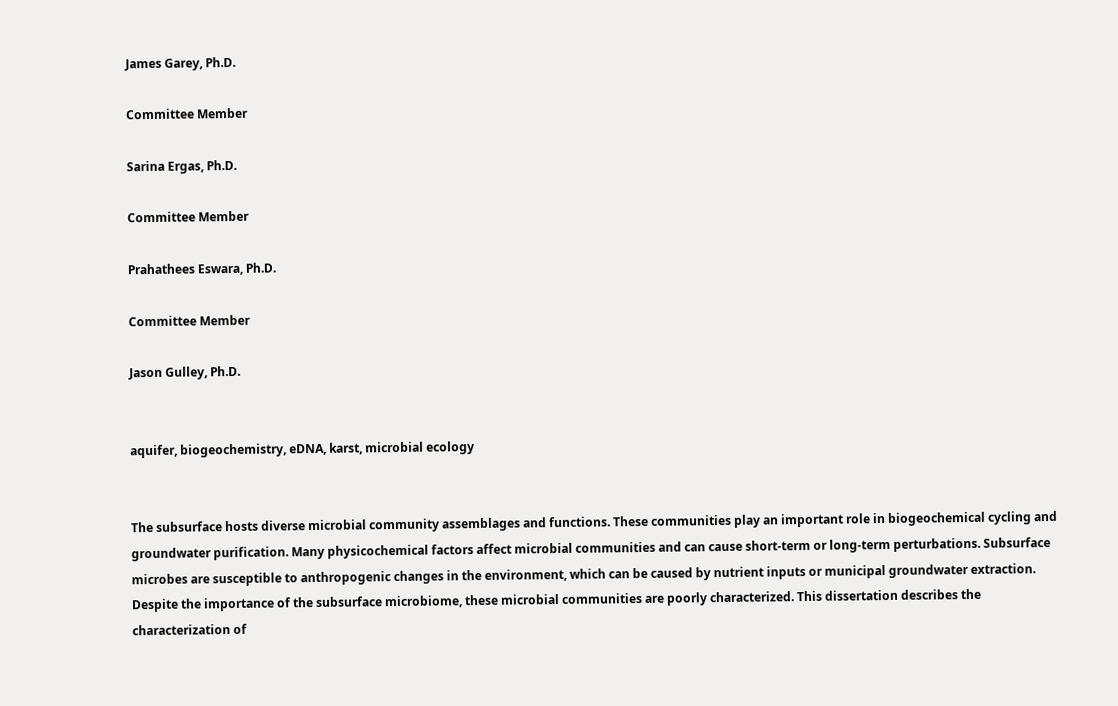James Garey, Ph.D.

Committee Member

Sarina Ergas, Ph.D.

Committee Member

Prahathees Eswara, Ph.D.

Committee Member

Jason Gulley, Ph.D.


aquifer, biogeochemistry, eDNA, karst, microbial ecology


The subsurface hosts diverse microbial community assemblages and functions. These communities play an important role in biogeochemical cycling and groundwater purification. Many physicochemical factors affect microbial communities and can cause short-term or long-term perturbations. Subsurface microbes are susceptible to anthropogenic changes in the environment, which can be caused by nutrient inputs or municipal groundwater extraction. Despite the importance of the subsurface microbiome, these microbial communities are poorly characterized. This dissertation describes the characterization of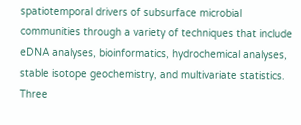spatiotemporal drivers of subsurface microbial communities through a variety of techniques that include eDNA analyses, bioinformatics, hydrochemical analyses, stable isotope geochemistry, and multivariate statistics. Three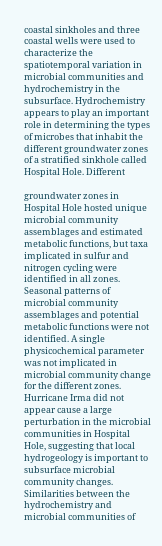coastal sinkholes and three coastal wells were used to characterize the spatiotemporal variation in microbial communities and hydrochemistry in the subsurface. Hydrochemistry appears to play an important role in determining the types of microbes that inhabit the different groundwater zones of a stratified sinkhole called Hospital Hole. Different

groundwater zones in Hospital Hole hosted unique microbial community assemblages and estimated metabolic functions, but taxa implicated in sulfur and nitrogen cycling were identified in all zones. Seasonal patterns of microbial community assemblages and potential metabolic functions were not identified. A single physicochemical parameter was not implicated in microbial community change for the different zones. Hurricane Irma did not appear cause a large perturbation in the microbial communities in Hospital Hole, suggesting that local hydrogeology is important to subsurface microbial community changes. Similarities between the hydrochemistry and microbial communities of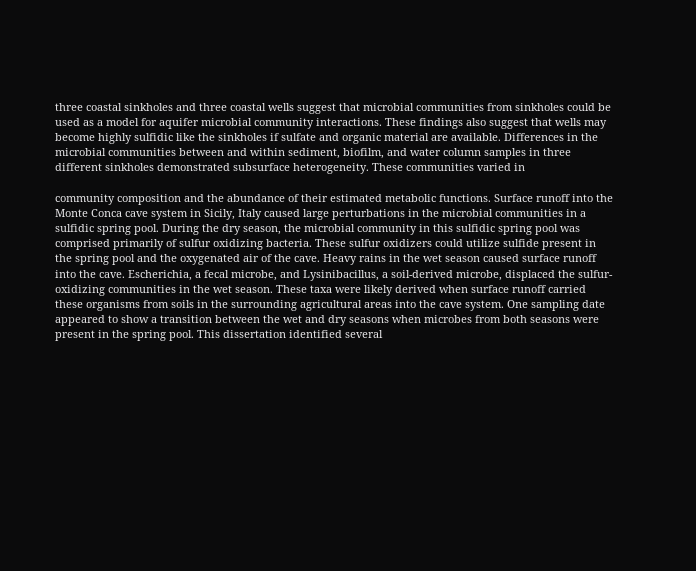three coastal sinkholes and three coastal wells suggest that microbial communities from sinkholes could be used as a model for aquifer microbial community interactions. These findings also suggest that wells may become highly sulfidic like the sinkholes if sulfate and organic material are available. Differences in the microbial communities between and within sediment, biofilm, and water column samples in three different sinkholes demonstrated subsurface heterogeneity. These communities varied in

community composition and the abundance of their estimated metabolic functions. Surface runoff into the Monte Conca cave system in Sicily, Italy caused large perturbations in the microbial communities in a sulfidic spring pool. During the dry season, the microbial community in this sulfidic spring pool was comprised primarily of sulfur oxidizing bacteria. These sulfur oxidizers could utilize sulfide present in the spring pool and the oxygenated air of the cave. Heavy rains in the wet season caused surface runoff into the cave. Escherichia, a fecal microbe, and Lysinibacillus, a soil-derived microbe, displaced the sulfur-oxidizing communities in the wet season. These taxa were likely derived when surface runoff carried these organisms from soils in the surrounding agricultural areas into the cave system. One sampling date appeared to show a transition between the wet and dry seasons when microbes from both seasons were present in the spring pool. This dissertation identified several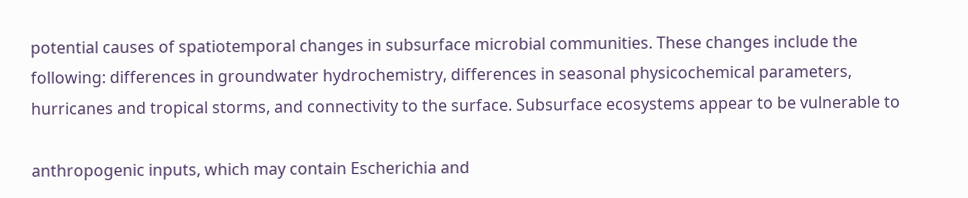potential causes of spatiotemporal changes in subsurface microbial communities. These changes include the following: differences in groundwater hydrochemistry, differences in seasonal physicochemical parameters, hurricanes and tropical storms, and connectivity to the surface. Subsurface ecosystems appear to be vulnerable to

anthropogenic inputs, which may contain Escherichia and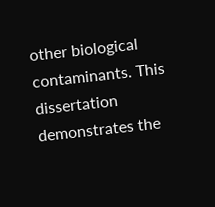other biological contaminants. This dissertation demonstrates the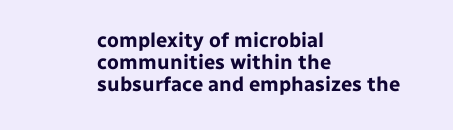complexity of microbial communities within the subsurface and emphasizes the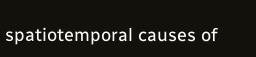spatiotemporal causes of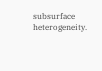subsurface heterogeneity.